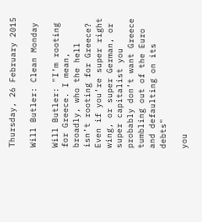Thursday, 26 February 2015

Will Butler: Clean Monday

Will Butler: "I’m rooting for Greece. I mean, broadly, who the hell isn’t rooting for Greece? Even if you’re super right wing, or super German, or super capitalist you probably don’t want Greece tumbling out of the Euro and defaulting on its debts"

you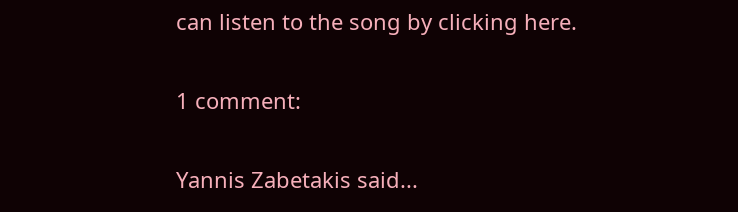can listen to the song by clicking here.

1 comment:

Yannis Zabetakis said...